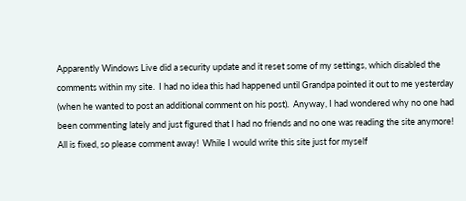Apparently Windows Live did a security update and it reset some of my settings, which disabled the comments within my site.  I had no idea this had happened until Grandpa pointed it out to me yesterday (when he wanted to post an additional comment on his post).  Anyway, I had wondered why no one had been commenting lately and just figured that I had no friends and no one was reading the site anymore!  All is fixed, so please comment away!  While I would write this site just for myself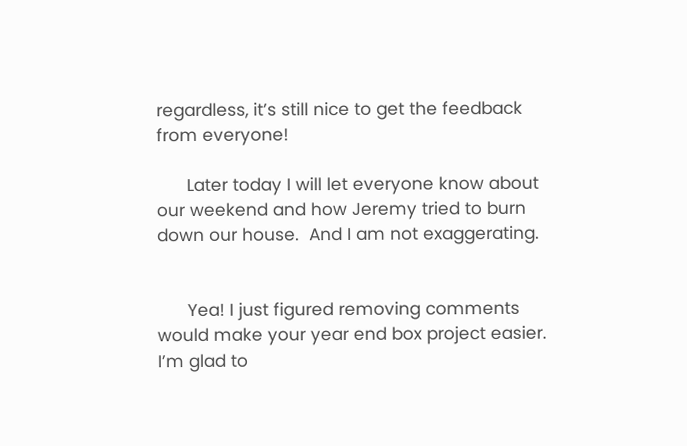regardless, it’s still nice to get the feedback from everyone!

      Later today I will let everyone know about our weekend and how Jeremy tried to burn down our house.  And I am not exaggerating.


      Yea! I just figured removing comments would make your year end box project easier. I’m glad to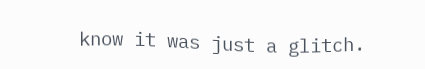know it was just a glitch.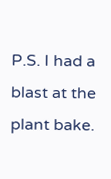P.S. I had a blast at the plant bake.